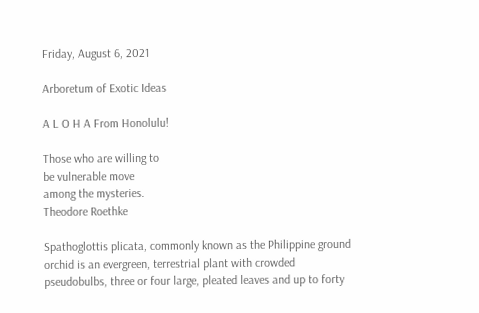Friday, August 6, 2021

Arboretum of Exotic Ideas

A L O H A From Honolulu!

Those who are willing to
be vulnerable move
among the mysteries.
Theodore Roethke

Spathoglottis plicata, commonly known as the Philippine ground orchid is an evergreen, terrestrial plant with crowded pseudobulbs, three or four large, pleated leaves and up to forty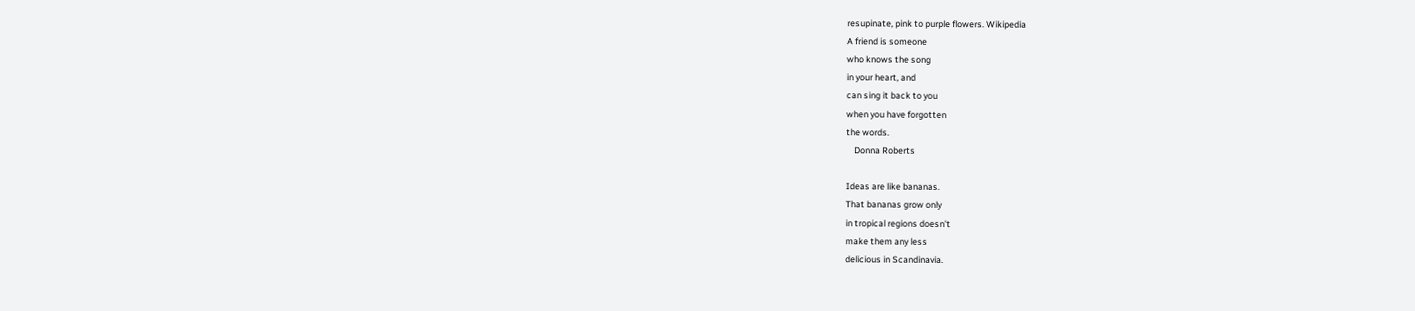resupinate, pink to purple flowers. Wikipedia
A friend is someone
who knows the song
in your heart, and
can sing it back to you
when you have forgotten
the words.
    Donna Roberts

Ideas are like bananas.
That bananas grow only
in tropical regions doesn't
make them any less
delicious in Scandinavia.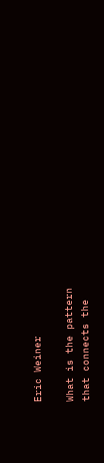Eric Weiner

What is the pattern
that connects the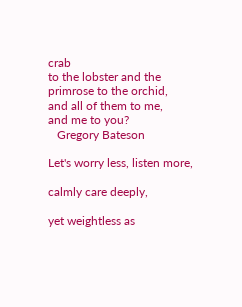crab
to the lobster and the
primrose to the orchid,
and all of them to me,
and me to you?
   Gregory Bateson

Let's worry less, listen more,

calmly care deeply,

yet weightless as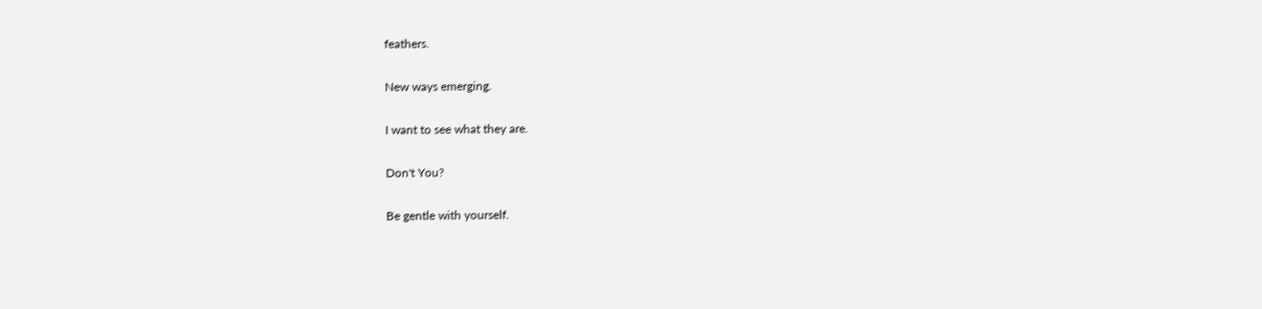feathers.

New ways emerging.

I want to see what they are.

Don't You?

Be gentle with yourself.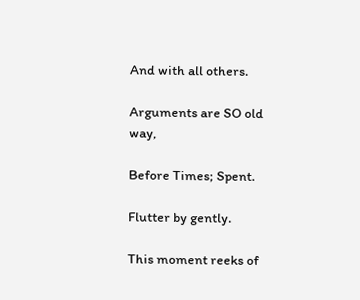And with all others.

Arguments are SO old way,

Before Times; Spent.

Flutter by gently.

This moment reeks of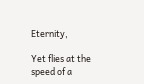Eternity,

Yet flies at the speed of a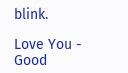blink.

Love You - Good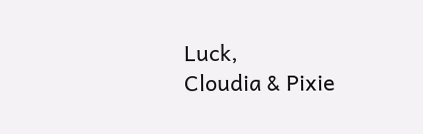Luck,
Cloudia & Pixie